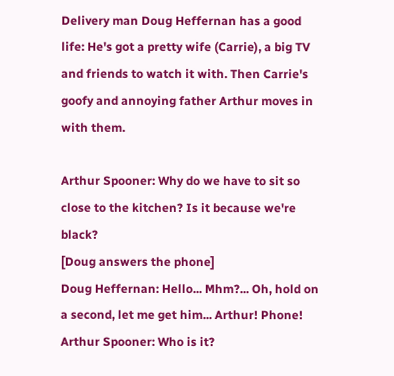Delivery man Doug Heffernan has a good life: He's got a pretty wife (Carrie), a big TV and friends to watch it with. Then Carrie's goofy and annoying father Arthur moves in with them.

Arthur Spooner: Why do we have to sit so close to the kitchen? Is it because we're black?
[Doug answers the phone]
Doug Heffernan: Hello... Mhm?... Oh, hold on a second, let me get him... Arthur! Phone!
Arthur Spooner: Who is it?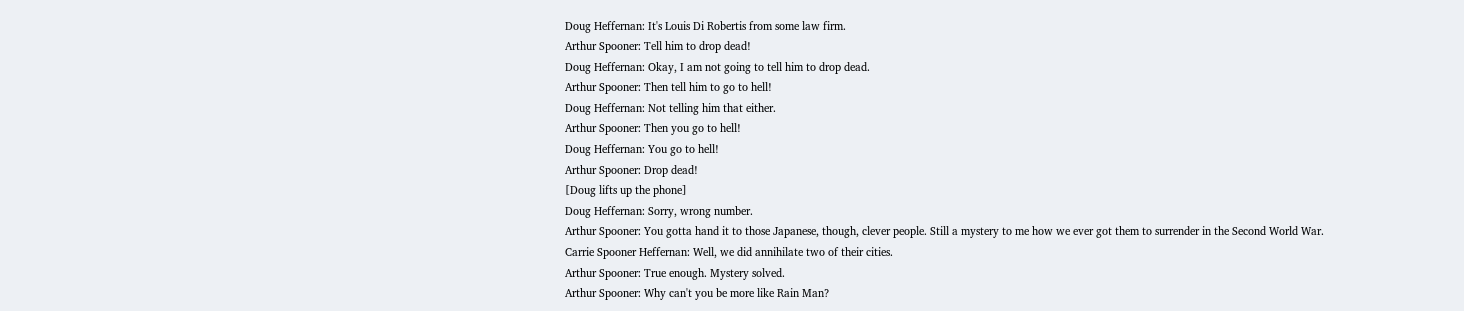Doug Heffernan: It's Louis Di Robertis from some law firm.
Arthur Spooner: Tell him to drop dead!
Doug Heffernan: Okay, I am not going to tell him to drop dead.
Arthur Spooner: Then tell him to go to hell!
Doug Heffernan: Not telling him that either.
Arthur Spooner: Then you go to hell!
Doug Heffernan: You go to hell!
Arthur Spooner: Drop dead!
[Doug lifts up the phone]
Doug Heffernan: Sorry, wrong number.
Arthur Spooner: You gotta hand it to those Japanese, though, clever people. Still a mystery to me how we ever got them to surrender in the Second World War.
Carrie Spooner Heffernan: Well, we did annihilate two of their cities.
Arthur Spooner: True enough. Mystery solved.
Arthur Spooner: Why can't you be more like Rain Man?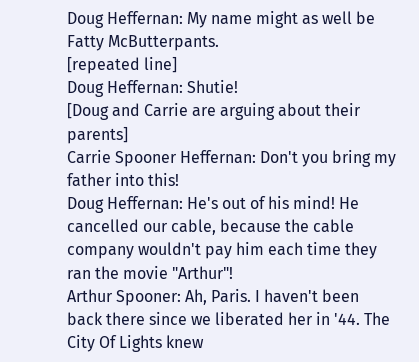Doug Heffernan: My name might as well be Fatty McButterpants.
[repeated line]
Doug Heffernan: Shutie!
[Doug and Carrie are arguing about their parents]
Carrie Spooner Heffernan: Don't you bring my father into this!
Doug Heffernan: He's out of his mind! He cancelled our cable, because the cable company wouldn't pay him each time they ran the movie "Arthur"!
Arthur Spooner: Ah, Paris. I haven't been back there since we liberated her in '44. The City Of Lights knew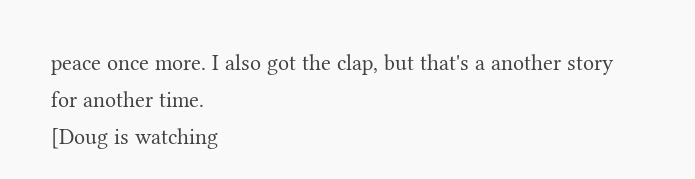peace once more. I also got the clap, but that's a another story for another time.
[Doug is watching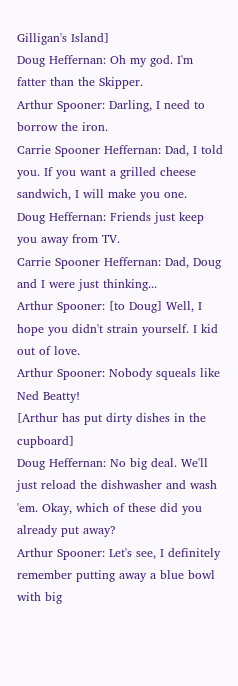Gilligan's Island]
Doug Heffernan: Oh my god. I'm fatter than the Skipper.
Arthur Spooner: Darling, I need to borrow the iron.
Carrie Spooner Heffernan: Dad, I told you. If you want a grilled cheese sandwich, I will make you one.
Doug Heffernan: Friends just keep you away from TV.
Carrie Spooner Heffernan: Dad, Doug and I were just thinking...
Arthur Spooner: [to Doug] Well, I hope you didn't strain yourself. I kid out of love.
Arthur Spooner: Nobody squeals like Ned Beatty!
[Arthur has put dirty dishes in the cupboard]
Doug Heffernan: No big deal. We'll just reload the dishwasher and wash 'em. Okay, which of these did you already put away?
Arthur Spooner: Let's see, I definitely remember putting away a blue bowl with big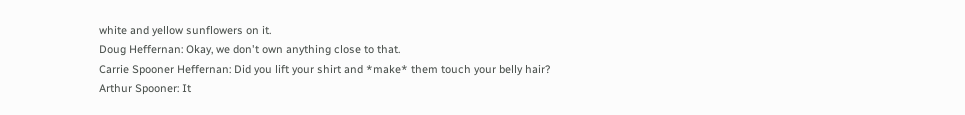white and yellow sunflowers on it.
Doug Heffernan: Okay, we don't own anything close to that.
Carrie Spooner Heffernan: Did you lift your shirt and *make* them touch your belly hair?
Arthur Spooner: It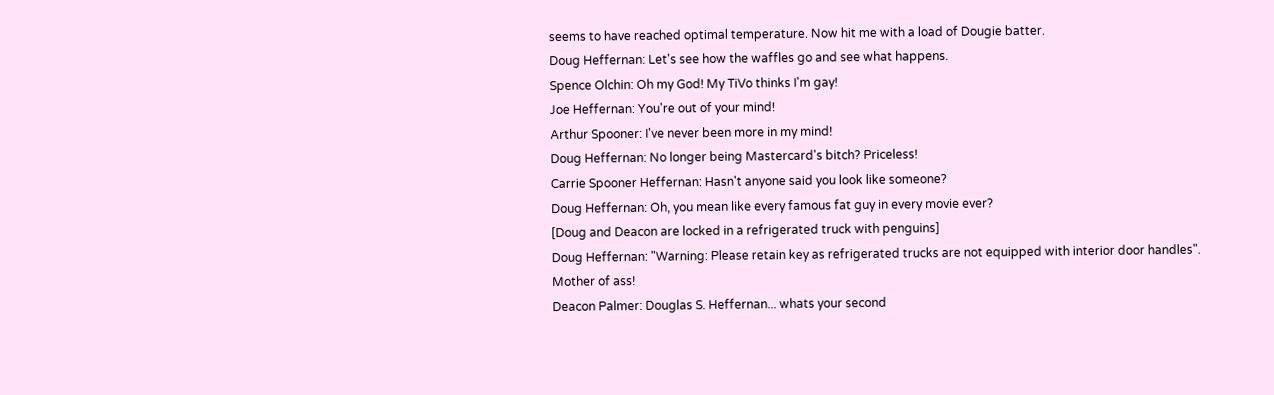seems to have reached optimal temperature. Now hit me with a load of Dougie batter.
Doug Heffernan: Let's see how the waffles go and see what happens.
Spence Olchin: Oh my God! My TiVo thinks I'm gay!
Joe Heffernan: You're out of your mind!
Arthur Spooner: I've never been more in my mind!
Doug Heffernan: No longer being Mastercard's bitch? Priceless!
Carrie Spooner Heffernan: Hasn't anyone said you look like someone?
Doug Heffernan: Oh, you mean like every famous fat guy in every movie ever?
[Doug and Deacon are locked in a refrigerated truck with penguins]
Doug Heffernan: "Warning: Please retain key as refrigerated trucks are not equipped with interior door handles". Mother of ass!
Deacon Palmer: Douglas S. Heffernan... whats your second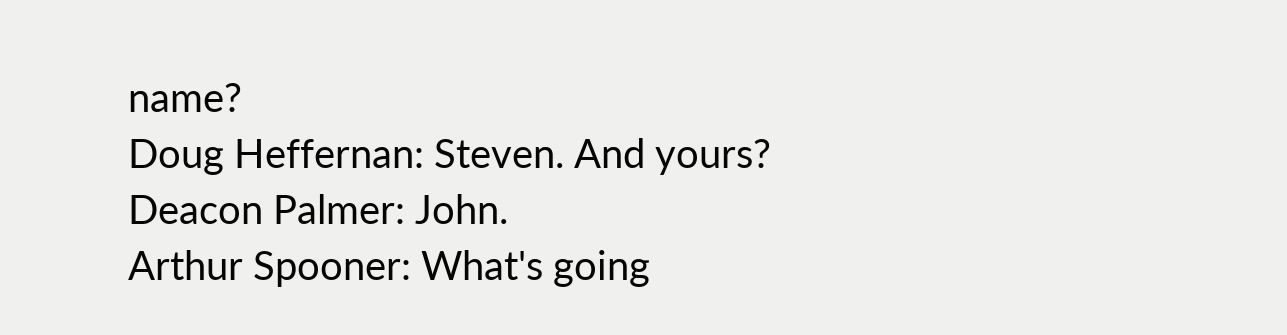name?
Doug Heffernan: Steven. And yours?
Deacon Palmer: John.
Arthur Spooner: What's going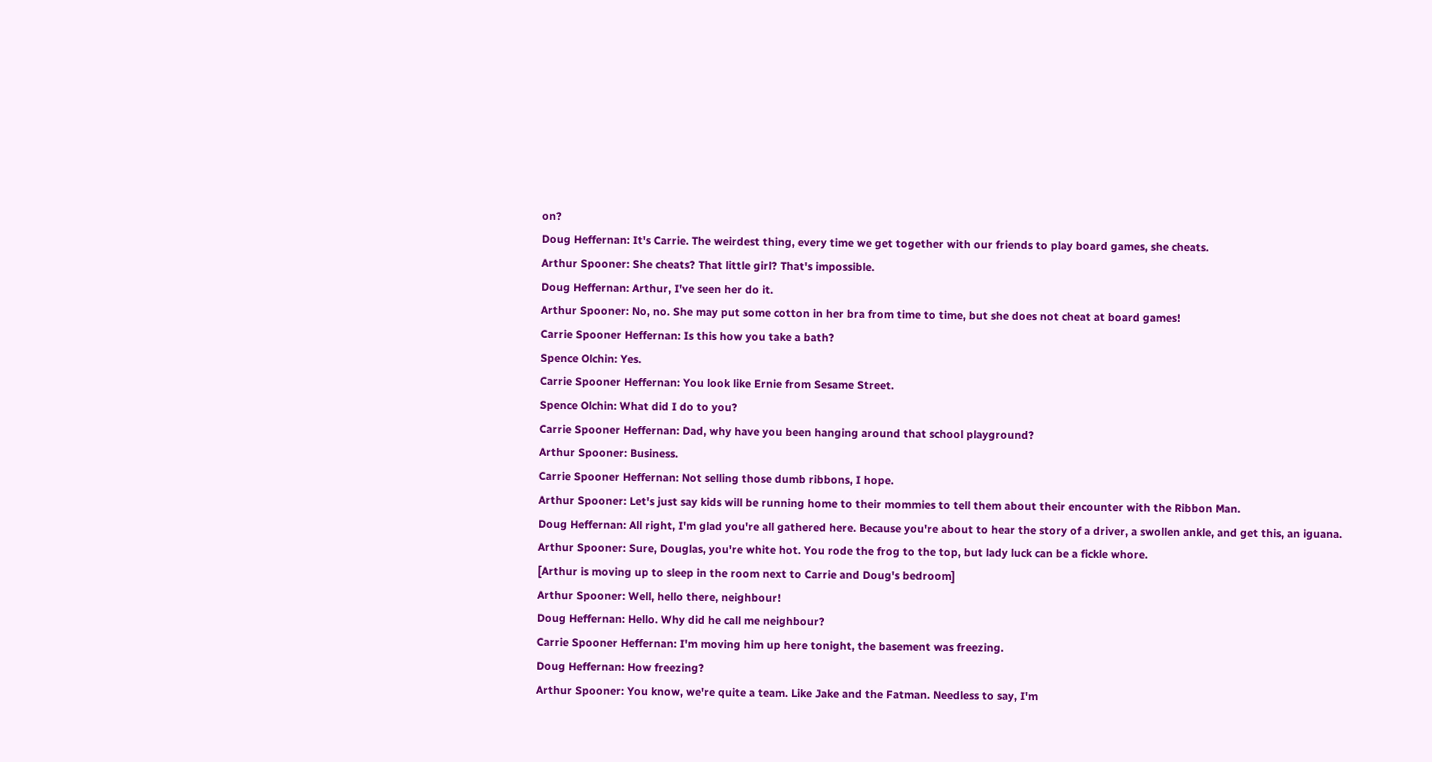on?
Doug Heffernan: It's Carrie. The weirdest thing, every time we get together with our friends to play board games, she cheats.
Arthur Spooner: She cheats? That little girl? That's impossible.
Doug Heffernan: Arthur, I've seen her do it.
Arthur Spooner: No, no. She may put some cotton in her bra from time to time, but she does not cheat at board games!
Carrie Spooner Heffernan: Is this how you take a bath?
Spence Olchin: Yes.
Carrie Spooner Heffernan: You look like Ernie from Sesame Street.
Spence Olchin: What did I do to you?
Carrie Spooner Heffernan: Dad, why have you been hanging around that school playground?
Arthur Spooner: Business.
Carrie Spooner Heffernan: Not selling those dumb ribbons, I hope.
Arthur Spooner: Let's just say kids will be running home to their mommies to tell them about their encounter with the Ribbon Man.
Doug Heffernan: All right, I'm glad you're all gathered here. Because you're about to hear the story of a driver, a swollen ankle, and get this, an iguana.
Arthur Spooner: Sure, Douglas, you're white hot. You rode the frog to the top, but lady luck can be a fickle whore.
[Arthur is moving up to sleep in the room next to Carrie and Doug's bedroom]
Arthur Spooner: Well, hello there, neighbour!
Doug Heffernan: Hello. Why did he call me neighbour?
Carrie Spooner Heffernan: I'm moving him up here tonight, the basement was freezing.
Doug Heffernan: How freezing?
Arthur Spooner: You know, we're quite a team. Like Jake and the Fatman. Needless to say, I'm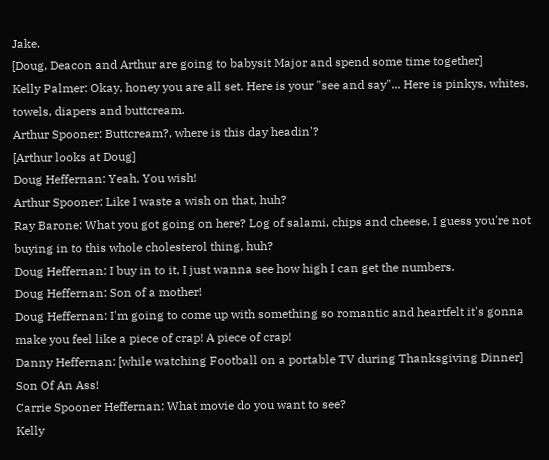Jake.
[Doug, Deacon and Arthur are going to babysit Major and spend some time together]
Kelly Palmer: Okay, honey you are all set. Here is your "see and say"... Here is pinkys, whites, towels, diapers and buttcream.
Arthur Spooner: Buttcream?, where is this day headin'?
[Arthur looks at Doug]
Doug Heffernan: Yeah, You wish!
Arthur Spooner: Like I waste a wish on that, huh?
Ray Barone: What you got going on here? Log of salami, chips and cheese. I guess you're not buying in to this whole cholesterol thing, huh?
Doug Heffernan: I buy in to it, I just wanna see how high I can get the numbers.
Doug Heffernan: Son of a mother!
Doug Heffernan: I'm going to come up with something so romantic and heartfelt it's gonna make you feel like a piece of crap! A piece of crap!
Danny Heffernan: [while watching Football on a portable TV during Thanksgiving Dinner] Son Of An Ass!
Carrie Spooner Heffernan: What movie do you want to see?
Kelly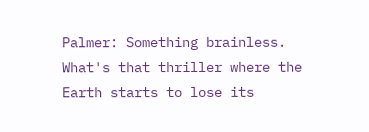Palmer: Something brainless. What's that thriller where the Earth starts to lose its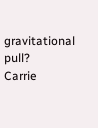gravitational pull?
Carrie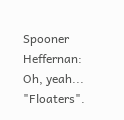Spooner Heffernan: Oh, yeah... "Floaters".